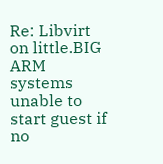Re: Libvirt on little.BIG ARM systems unable to start guest if no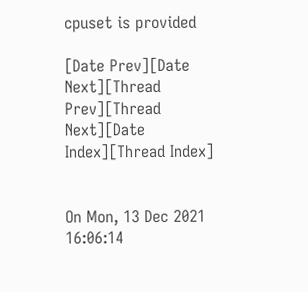cpuset is provided

[Date Prev][Date Next][Thread Prev][Thread Next][Date Index][Thread Index]


On Mon, 13 Dec 2021 16:06:14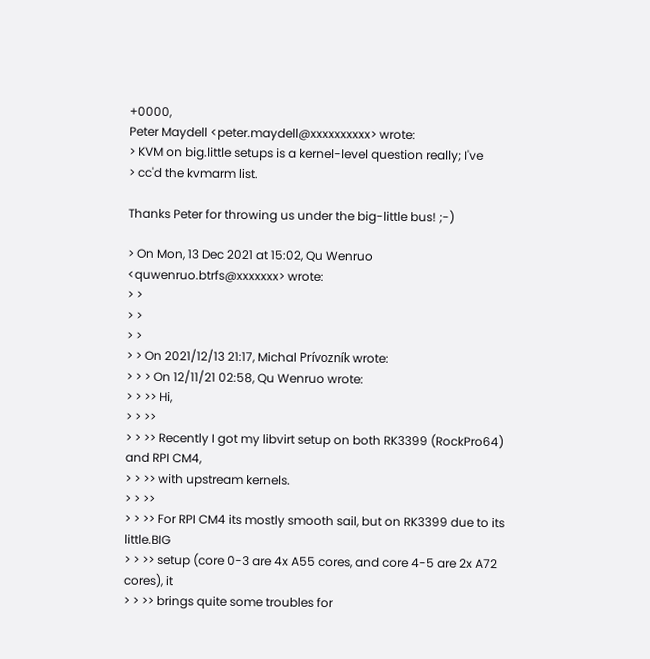+0000,
Peter Maydell <peter.maydell@xxxxxxxxxx> wrote:
> KVM on big.little setups is a kernel-level question really; I've
> cc'd the kvmarm list.

Thanks Peter for throwing us under the big-little bus! ;-)

> On Mon, 13 Dec 2021 at 15:02, Qu Wenruo <quwenruo.btrfs@xxxxxxx> wrote:
> >
> >
> >
> > On 2021/12/13 21:17, Michal Prívozník wrote:
> > > On 12/11/21 02:58, Qu Wenruo wrote:
> > >> Hi,
> > >>
> > >> Recently I got my libvirt setup on both RK3399 (RockPro64) and RPI CM4,
> > >> with upstream kernels.
> > >>
> > >> For RPI CM4 its mostly smooth sail, but on RK3399 due to its little.BIG
> > >> setup (core 0-3 are 4x A55 cores, and core 4-5 are 2x A72 cores), it
> > >> brings quite some troubles for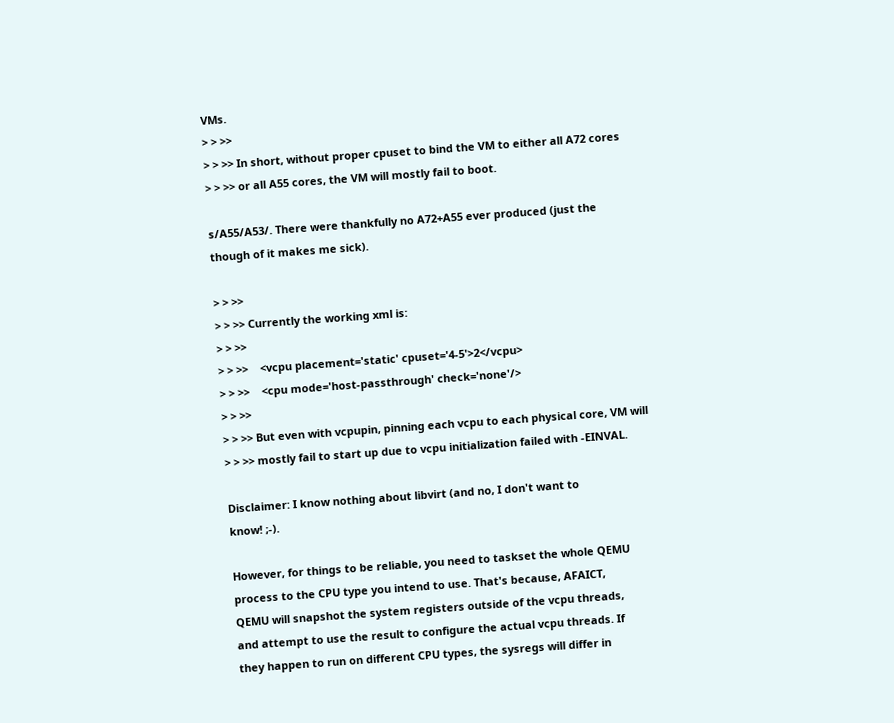VMs.
> > >>
> > >> In short, without proper cpuset to bind the VM to either all A72 cores
> > >> or all A55 cores, the VM will mostly fail to boot.

s/A55/A53/. There were thankfully no A72+A55 ever produced (just the
though of it makes me sick).

> > >>
> > >> Currently the working xml is:
> > >>
> > >>    <vcpu placement='static' cpuset='4-5'>2</vcpu>
> > >>    <cpu mode='host-passthrough' check='none'/>
> > >>
> > >> But even with vcpupin, pinning each vcpu to each physical core, VM will
> > >> mostly fail to start up due to vcpu initialization failed with -EINVAL.

Disclaimer: I know nothing about libvirt (and no, I don't want to
know! ;-).

However, for things to be reliable, you need to taskset the whole QEMU
process to the CPU type you intend to use. That's because, AFAICT,
QEMU will snapshot the system registers outside of the vcpu threads,
and attempt to use the result to configure the actual vcpu threads. If
they happen to run on different CPU types, the sysregs will differ in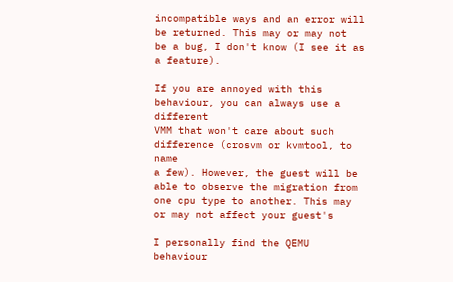incompatible ways and an error will be returned. This may or may not
be a bug, I don't know (I see it as a feature).

If you are annoyed with this behaviour, you can always use a different
VMM that won't care about such difference (crosvm or kvmtool, to name
a few). However, the guest will be able to observe the migration from
one cpu type to another. This may or may not affect your guest's

I personally find the QEMU behaviour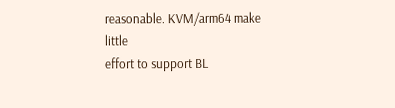reasonable. KVM/arm64 make little
effort to support BL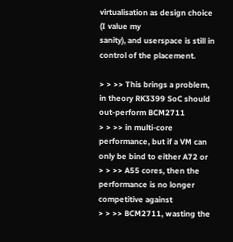virtualisation as design choice (I value my
sanity), and userspace is still in control of the placement.

> > >> This brings a problem, in theory RK3399 SoC should out-perform BCM2711
> > >> in multi-core performance, but if a VM can only be bind to either A72 or
> > >> A55 cores, then the performance is no longer competitive against
> > >> BCM2711, wasting the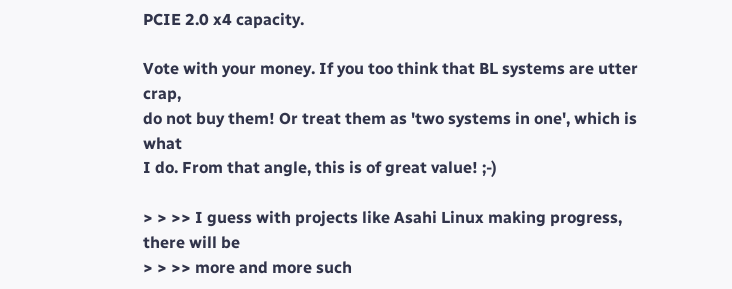PCIE 2.0 x4 capacity.

Vote with your money. If you too think that BL systems are utter crap,
do not buy them! Or treat them as 'two systems in one', which is what
I do. From that angle, this is of great value! ;-)

> > >> I guess with projects like Asahi Linux making progress, there will be
> > >> more and more such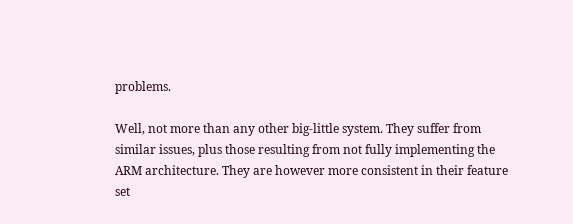problems.

Well, not more than any other big-little system. They suffer from
similar issues, plus those resulting from not fully implementing the
ARM architecture. They are however more consistent in their feature
set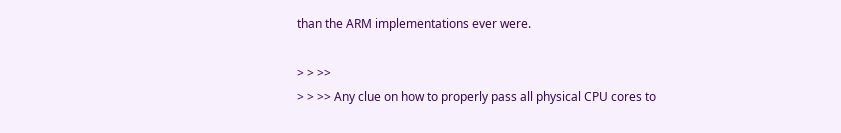than the ARM implementations ever were.

> > >>
> > >> Any clue on how to properly pass all physical CPU cores to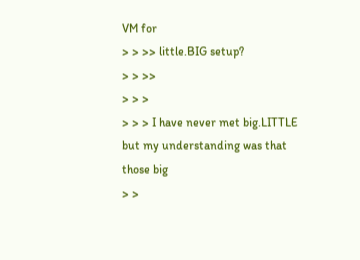VM for
> > >> little.BIG setup?
> > >>
> > >
> > > I have never met big.LITTLE but my understanding was that those big
> >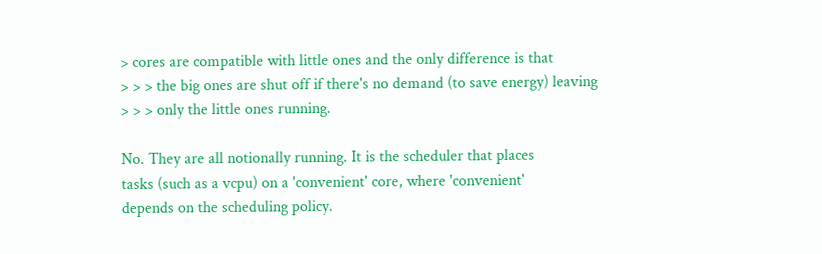> cores are compatible with little ones and the only difference is that
> > > the big ones are shut off if there's no demand (to save energy) leaving
> > > only the little ones running.

No. They are all notionally running. It is the scheduler that places
tasks (such as a vcpu) on a 'convenient' core, where 'convenient'
depends on the scheduling policy.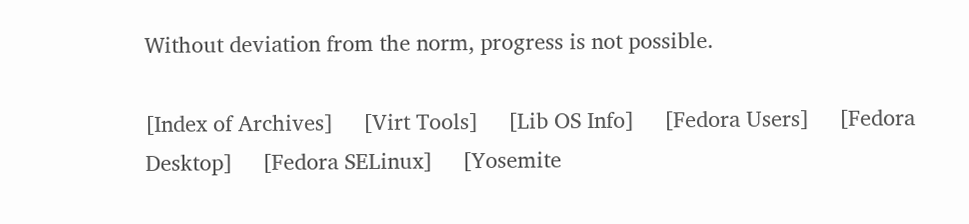Without deviation from the norm, progress is not possible.

[Index of Archives]     [Virt Tools]     [Lib OS Info]     [Fedora Users]     [Fedora Desktop]     [Fedora SELinux]     [Yosemite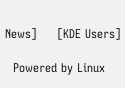News]     [KDE Users]

  Powered by Linux